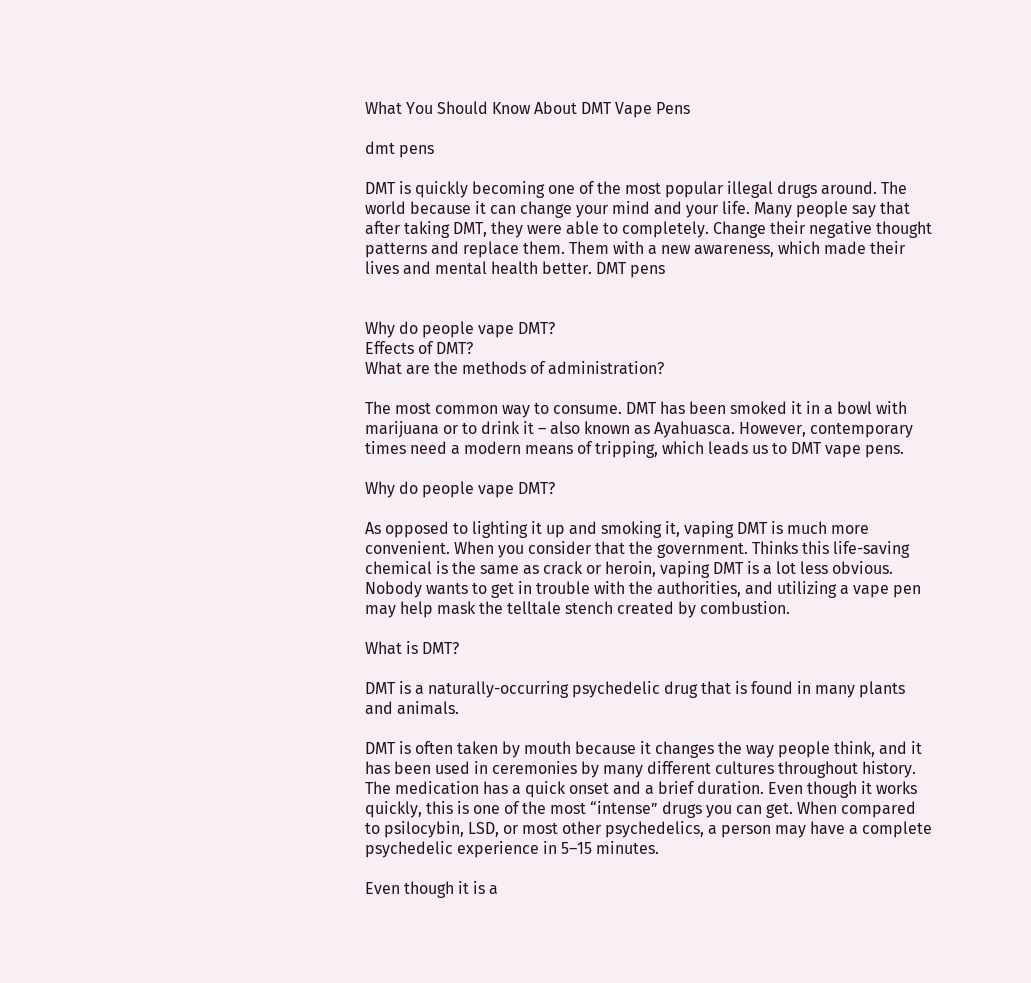What You Should Know About DMT Vape Pens

dmt pens

DMT is quickly becoming one of the most popular illegal drugs around. The world because it can change your mind and your life. Many people say that after taking DMT, they were able to completely. Change their negative thought patterns and replace them. Them with a new awareness, which made their lives and mental health better. DMT pens


Why do people vape DMT?
Effects of DMT?
What are the methods of administration?

The most common way to consume. DMT has been smoked it in a bowl with marijuana or to drink it – also known as Ayahuasca. However, contemporary times need a modern means of tripping, which leads us to DMT vape pens.

Why do people vape DMT?

As opposed to lighting it up and smoking it, vaping DMT is much more convenient. When you consider that the government. Thinks this life-saving chemical is the same as crack or heroin, vaping DMT is a lot less obvious. Nobody wants to get in trouble with the authorities, and utilizing a vape pen may help mask the telltale stench created by combustion.

What is DMT?

DMT is a naturally-occurring psychedelic drug that is found in many plants and animals.

DMT is often taken by mouth because it changes the way people think, and it has been used in ceremonies by many different cultures throughout history. The medication has a quick onset and a brief duration. Even though it works quickly, this is one of the most “intense” drugs you can get. When compared to psilocybin, LSD, or most other psychedelics, a person may have a complete psychedelic experience in 5–15 minutes.

Even though it is a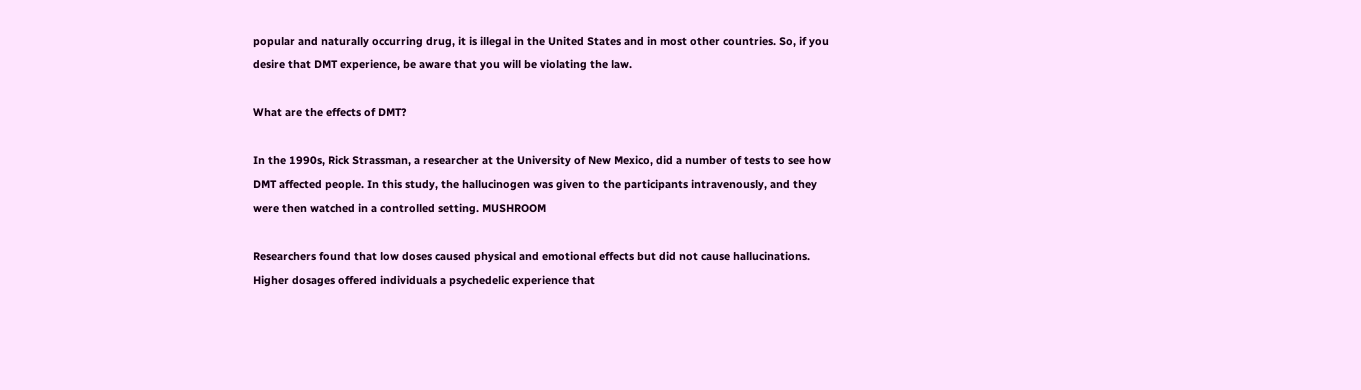popular and naturally occurring drug, it is illegal in the United States and in most other countries. So, if you desire that DMT experience, be aware that you will be violating the law.

What are the effects of DMT?

In the 1990s, Rick Strassman, a researcher at the University of New Mexico, did a number of tests to see how DMT affected people. In this study, the hallucinogen was given to the participants intravenously, and they were then watched in a controlled setting. MUSHROOM

Researchers found that low doses caused physical and emotional effects but did not cause hallucinations. Higher dosages offered individuals a psychedelic experience that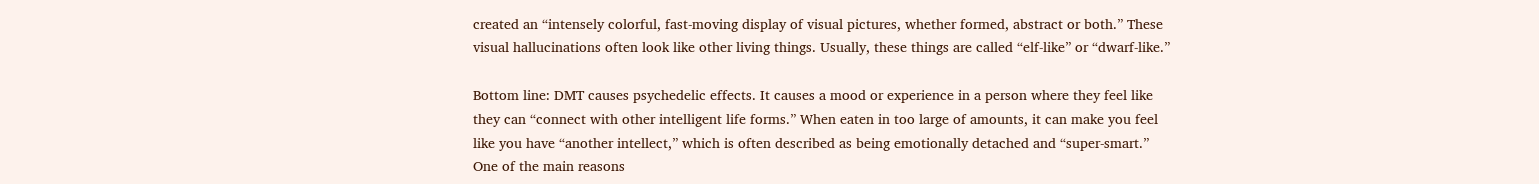created an “intensely colorful, fast-moving display of visual pictures, whether formed, abstract or both.” These visual hallucinations often look like other living things. Usually, these things are called “elf-like” or “dwarf-like.”

Bottom line: DMT causes psychedelic effects. It causes a mood or experience in a person where they feel like they can “connect with other intelligent life forms.” When eaten in too large of amounts, it can make you feel like you have “another intellect,” which is often described as being emotionally detached and “super-smart.” One of the main reasons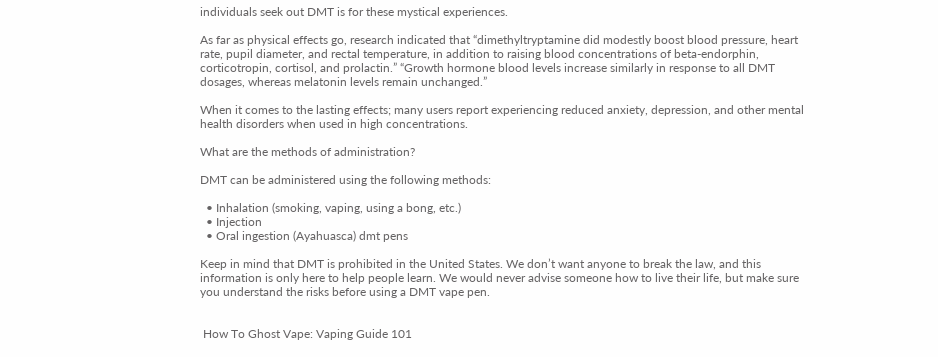individuals seek out DMT is for these mystical experiences.

As far as physical effects go, research indicated that “dimethyltryptamine did modestly boost blood pressure, heart rate, pupil diameter, and rectal temperature, in addition to raising blood concentrations of beta-endorphin, corticotropin, cortisol, and prolactin.” “Growth hormone blood levels increase similarly in response to all DMT dosages, whereas melatonin levels remain unchanged.”

When it comes to the lasting effects; many users report experiencing reduced anxiety, depression, and other mental health disorders when used in high concentrations.

What are the methods of administration?

DMT can be administered using the following methods:

  • Inhalation (smoking, vaping, using a bong, etc.)
  • Injection
  • Oral ingestion (Ayahuasca) dmt pens

Keep in mind that DMT is prohibited in the United States. We don’t want anyone to break the law, and this information is only here to help people learn. We would never advise someone how to live their life, but make sure you understand the risks before using a DMT vape pen.


 How To Ghost Vape: Vaping Guide 101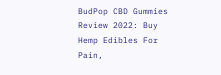BudPop CBD Gummies Review 2022: Buy Hemp Edibles For Pain,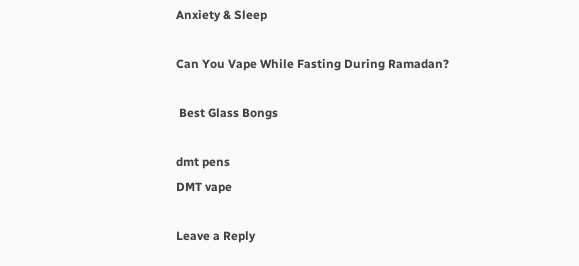Anxiety & Sleep

Can You Vape While Fasting During Ramadan?

 Best Glass Bongs

dmt pens
DMT vape

Leave a Reply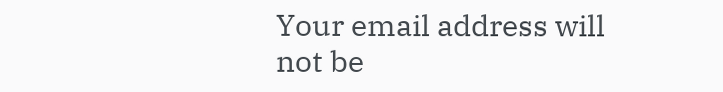Your email address will not be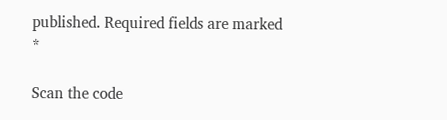published. Required fields are marked *

Scan the code